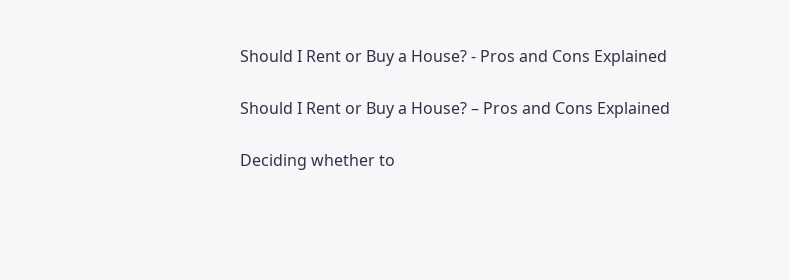Should I Rent or Buy a House? - Pros and Cons Explained

Should I Rent or Buy a House? – Pros and Cons Explained

Deciding whether to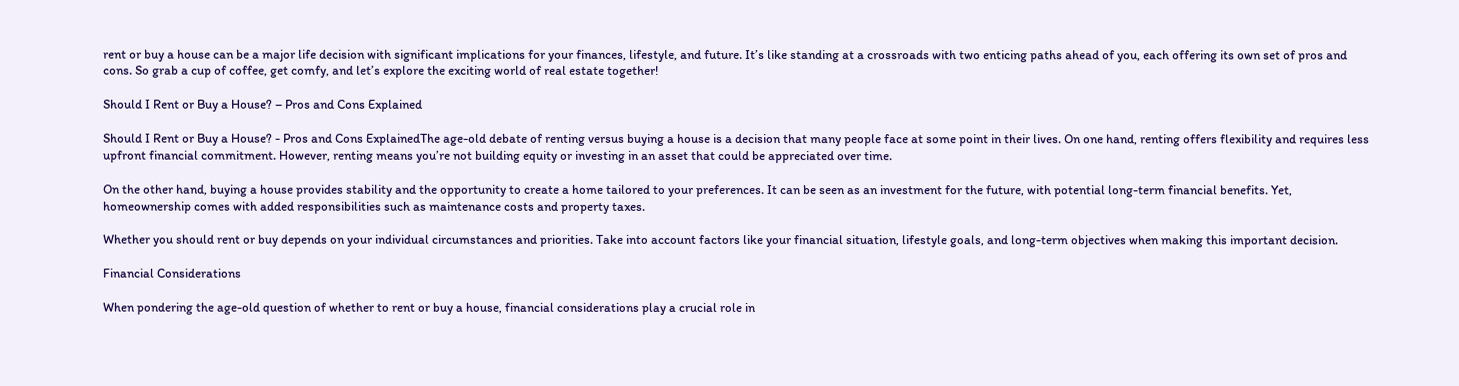rent or buy a house can be a major life decision with significant implications for your finances, lifestyle, and future. It’s like standing at a crossroads with two enticing paths ahead of you, each offering its own set of pros and cons. So grab a cup of coffee, get comfy, and let’s explore the exciting world of real estate together!

Should I Rent or Buy a House? – Pros and Cons Explained

Should I Rent or Buy a House? - Pros and Cons ExplainedThe age-old debate of renting versus buying a house is a decision that many people face at some point in their lives. On one hand, renting offers flexibility and requires less upfront financial commitment. However, renting means you’re not building equity or investing in an asset that could be appreciated over time.

On the other hand, buying a house provides stability and the opportunity to create a home tailored to your preferences. It can be seen as an investment for the future, with potential long-term financial benefits. Yet, homeownership comes with added responsibilities such as maintenance costs and property taxes.

Whether you should rent or buy depends on your individual circumstances and priorities. Take into account factors like your financial situation, lifestyle goals, and long-term objectives when making this important decision.

Financial Considerations

When pondering the age-old question of whether to rent or buy a house, financial considerations play a crucial role in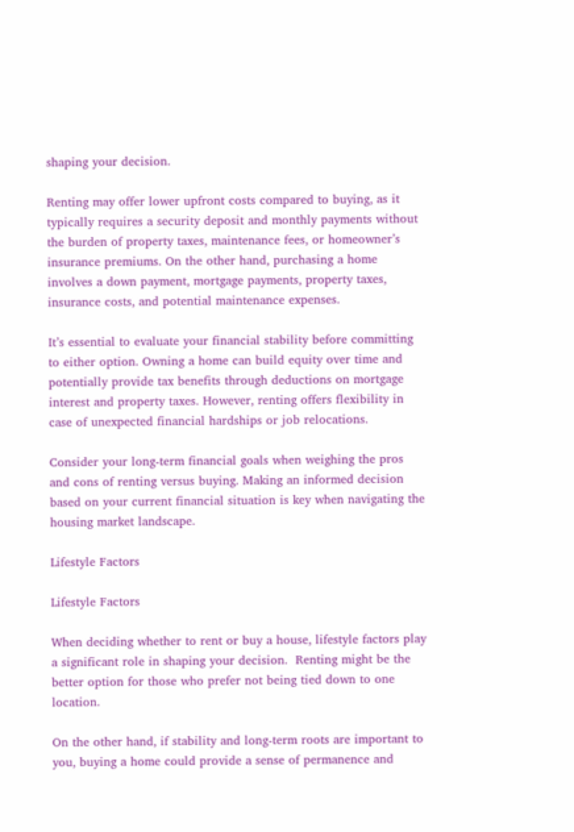shaping your decision.

Renting may offer lower upfront costs compared to buying, as it typically requires a security deposit and monthly payments without the burden of property taxes, maintenance fees, or homeowner’s insurance premiums. On the other hand, purchasing a home involves a down payment, mortgage payments, property taxes, insurance costs, and potential maintenance expenses.

It’s essential to evaluate your financial stability before committing to either option. Owning a home can build equity over time and potentially provide tax benefits through deductions on mortgage interest and property taxes. However, renting offers flexibility in case of unexpected financial hardships or job relocations.

Consider your long-term financial goals when weighing the pros and cons of renting versus buying. Making an informed decision based on your current financial situation is key when navigating the housing market landscape.

Lifestyle Factors

Lifestyle Factors

When deciding whether to rent or buy a house, lifestyle factors play a significant role in shaping your decision.  Renting might be the better option for those who prefer not being tied down to one location.

On the other hand, if stability and long-term roots are important to you, buying a home could provide a sense of permanence and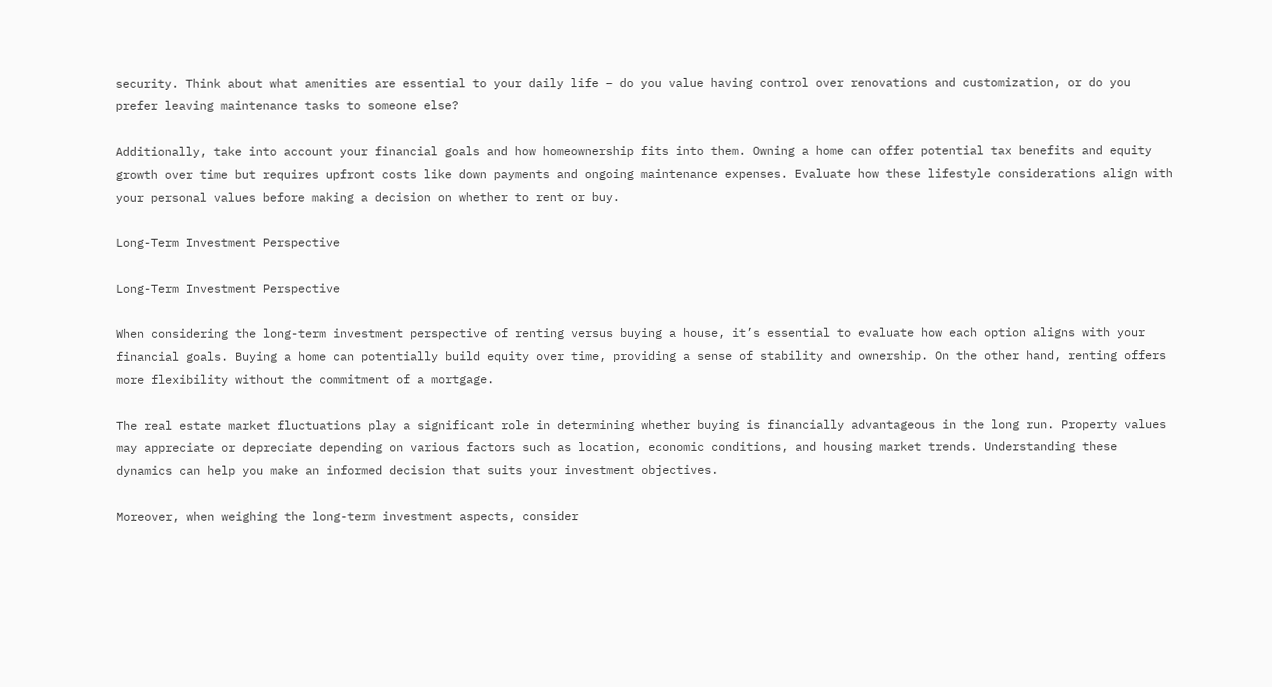security. Think about what amenities are essential to your daily life – do you value having control over renovations and customization, or do you prefer leaving maintenance tasks to someone else?

Additionally, take into account your financial goals and how homeownership fits into them. Owning a home can offer potential tax benefits and equity growth over time but requires upfront costs like down payments and ongoing maintenance expenses. Evaluate how these lifestyle considerations align with your personal values before making a decision on whether to rent or buy.

Long-Term Investment Perspective

Long-Term Investment Perspective

When considering the long-term investment perspective of renting versus buying a house, it’s essential to evaluate how each option aligns with your financial goals. Buying a home can potentially build equity over time, providing a sense of stability and ownership. On the other hand, renting offers more flexibility without the commitment of a mortgage.

The real estate market fluctuations play a significant role in determining whether buying is financially advantageous in the long run. Property values may appreciate or depreciate depending on various factors such as location, economic conditions, and housing market trends. Understanding these dynamics can help you make an informed decision that suits your investment objectives.

Moreover, when weighing the long-term investment aspects, consider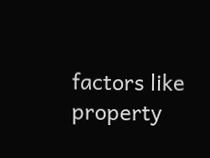factors like property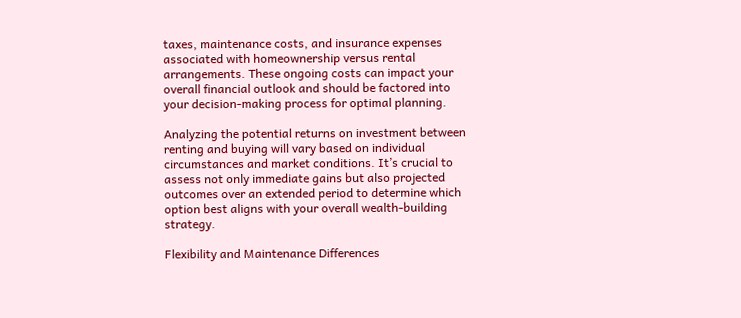taxes, maintenance costs, and insurance expenses associated with homeownership versus rental arrangements. These ongoing costs can impact your overall financial outlook and should be factored into your decision-making process for optimal planning.

Analyzing the potential returns on investment between renting and buying will vary based on individual circumstances and market conditions. It’s crucial to assess not only immediate gains but also projected outcomes over an extended period to determine which option best aligns with your overall wealth-building strategy.

Flexibility and Maintenance Differences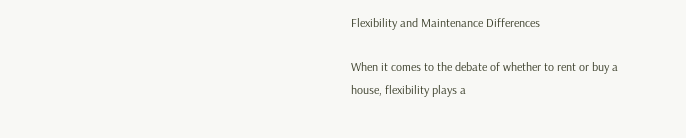Flexibility and Maintenance Differences

When it comes to the debate of whether to rent or buy a house, flexibility plays a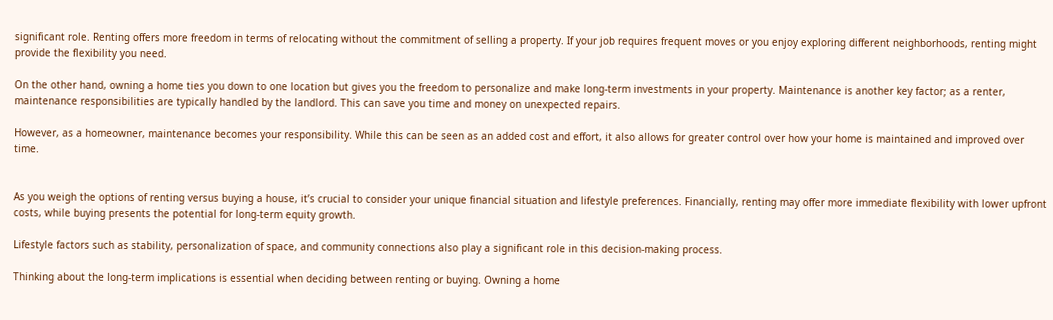significant role. Renting offers more freedom in terms of relocating without the commitment of selling a property. If your job requires frequent moves or you enjoy exploring different neighborhoods, renting might provide the flexibility you need.

On the other hand, owning a home ties you down to one location but gives you the freedom to personalize and make long-term investments in your property. Maintenance is another key factor; as a renter, maintenance responsibilities are typically handled by the landlord. This can save you time and money on unexpected repairs.

However, as a homeowner, maintenance becomes your responsibility. While this can be seen as an added cost and effort, it also allows for greater control over how your home is maintained and improved over time.


As you weigh the options of renting versus buying a house, it’s crucial to consider your unique financial situation and lifestyle preferences. Financially, renting may offer more immediate flexibility with lower upfront costs, while buying presents the potential for long-term equity growth.

Lifestyle factors such as stability, personalization of space, and community connections also play a significant role in this decision-making process.

Thinking about the long-term implications is essential when deciding between renting or buying. Owning a home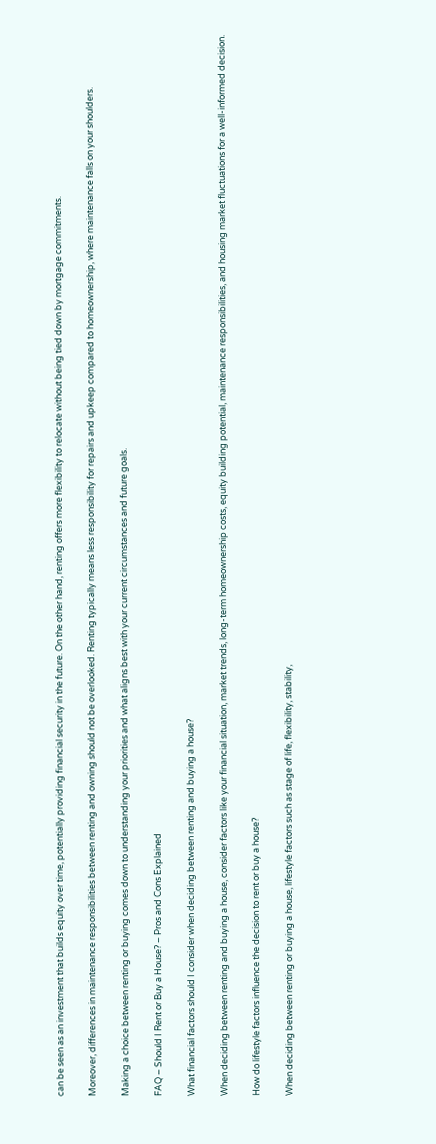can be seen as an investment that builds equity over time, potentially providing financial security in the future. On the other hand, renting offers more flexibility to relocate without being tied down by mortgage commitments.

Moreover, differences in maintenance responsibilities between renting and owning should not be overlooked. Renting typically means less responsibility for repairs and upkeep compared to homeownership, where maintenance falls on your shoulders.

Making a choice between renting or buying comes down to understanding your priorities and what aligns best with your current circumstances and future goals.

FAQ – Should I Rent or Buy a House? – Pros and Cons Explained

What financial factors should I consider when deciding between renting and buying a house?

When deciding between renting and buying a house, consider factors like your financial situation, market trends, long-term homeownership costs, equity building potential, maintenance responsibilities, and housing market fluctuations for a well-informed decision.

How do lifestyle factors influence the decision to rent or buy a house?

When deciding between renting or buying a house, lifestyle factors such as stage of life, flexibility, stability,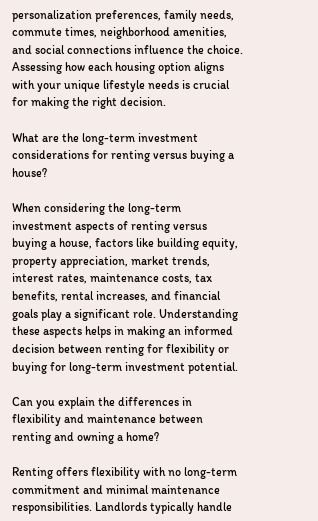personalization preferences, family needs, commute times, neighborhood amenities, and social connections influence the choice. Assessing how each housing option aligns with your unique lifestyle needs is crucial for making the right decision.

What are the long-term investment considerations for renting versus buying a house?

When considering the long-term investment aspects of renting versus buying a house, factors like building equity, property appreciation, market trends, interest rates, maintenance costs, tax benefits, rental increases, and financial goals play a significant role. Understanding these aspects helps in making an informed decision between renting for flexibility or buying for long-term investment potential.

Can you explain the differences in flexibility and maintenance between renting and owning a home?

Renting offers flexibility with no long-term commitment and minimal maintenance responsibilities. Landlords typically handle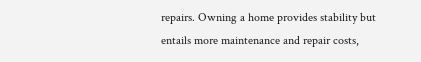repairs. Owning a home provides stability but entails more maintenance and repair costs,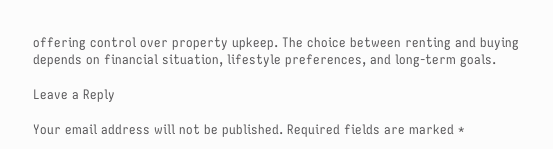offering control over property upkeep. The choice between renting and buying depends on financial situation, lifestyle preferences, and long-term goals.

Leave a Reply

Your email address will not be published. Required fields are marked *